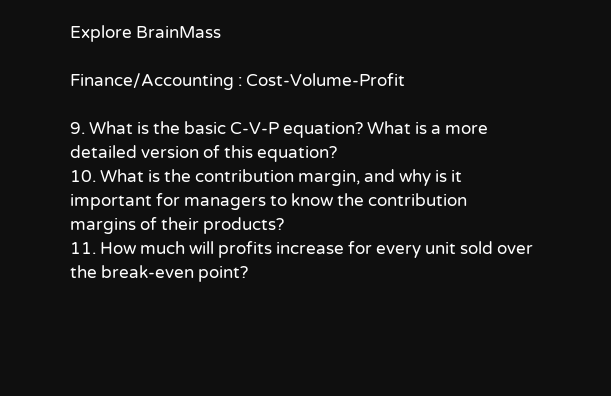Explore BrainMass

Finance/Accounting : Cost-Volume-Profit

9. What is the basic C-V-P equation? What is a more detailed version of this equation?
10. What is the contribution margin, and why is it important for managers to know the contribution margins of their products?
11. How much will profits increase for every unit sold over the break-even point?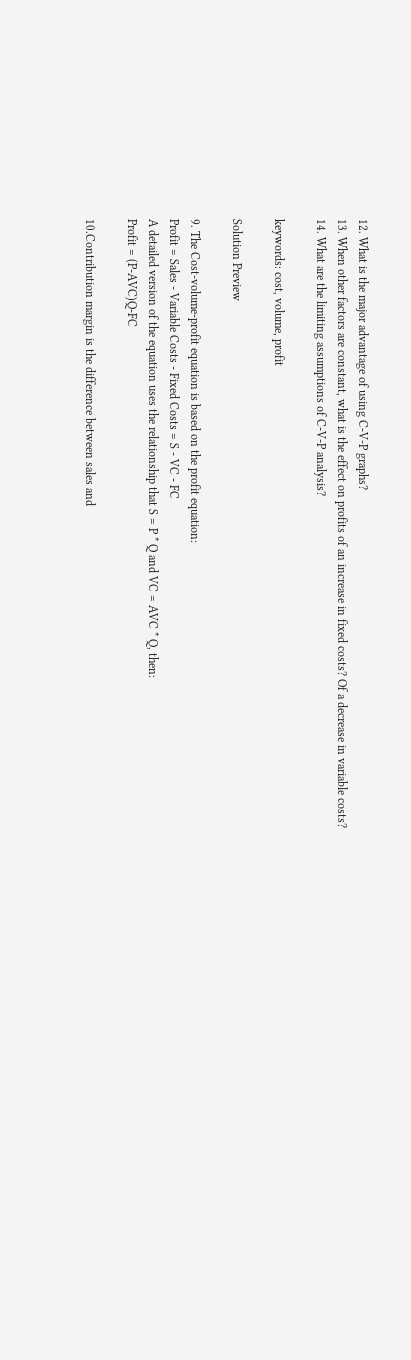12. What is the major advantage of using C-V-P graphs?
13. When other factors are constant, what is the effect on profits of an increase in fixed costs? Of a decrease in variable costs?
14. What are the limiting assumptions of C-V-P analysis?

keywords: cost, volume, profit

Solution Preview

9. The Cost-volume-profit equation is based on the profit equation:
Profit = Sales - Variable Costs - Fixed Costs = S - VC - FC
A detailed version of the equation uses the relationship that S = P * Q and VC = AVC * Q, then:
Profit = (P-AVC)Q-FC

10.Contribution margin is the difference between sales and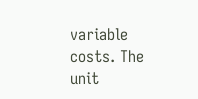variable costs. The unit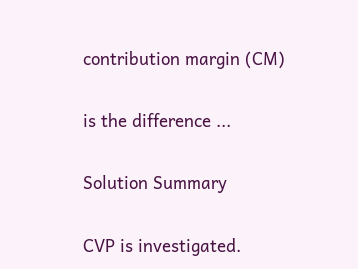contribution margin (CM)

is the difference ...

Solution Summary

CVP is investigated.